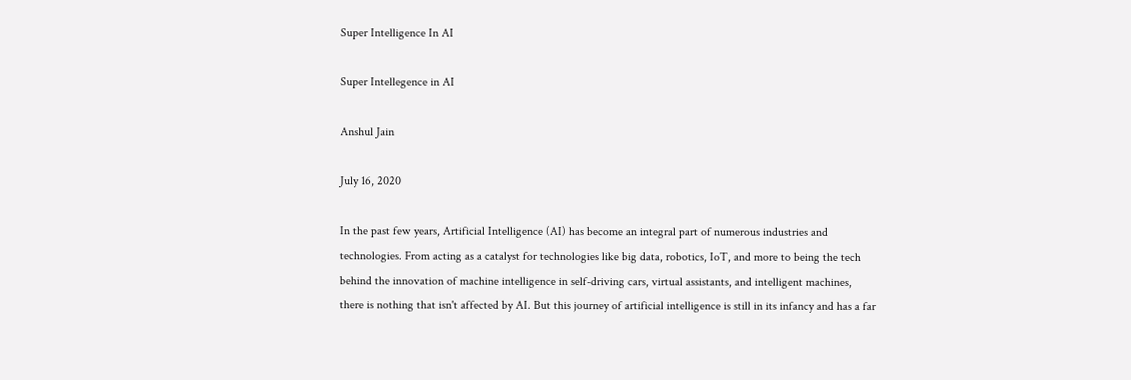Super Intelligence In AI

Super Intellegence in AI

Anshul Jain

July 16, 2020

In the past few years, Artificial Intelligence (AI) has become an integral part of numerous industries and technologies. From acting as a catalyst for technologies like big data, robotics, IoT, and more to being the tech behind the innovation of machine intelligence in self-driving cars, virtual assistants, and intelligent machines, there is nothing that isn't affected by AI. But this journey of artificial intelligence is still in its infancy and has a far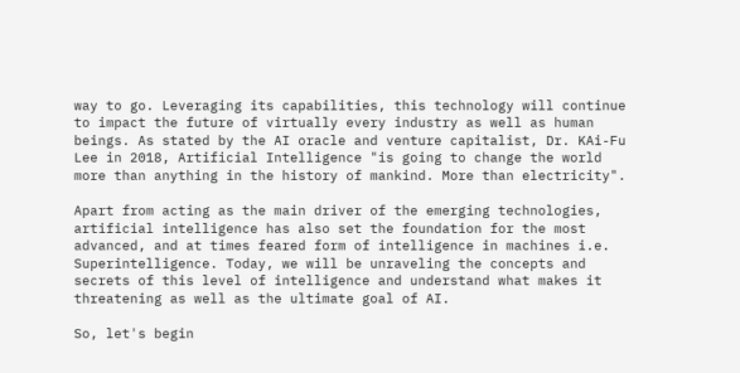way to go. Leveraging its capabilities, this technology will continue to impact the future of virtually every industry as well as human beings. As stated by the AI oracle and venture capitalist, Dr. KAi-Fu Lee in 2018, Artificial Intelligence "is going to change the world more than anything in the history of mankind. More than electricity".

Apart from acting as the main driver of the emerging technologies, artificial intelligence has also set the foundation for the most advanced, and at times feared form of intelligence in machines i.e. Superintelligence. Today, we will be unraveling the concepts and secrets of this level of intelligence and understand what makes it threatening as well as the ultimate goal of AI.

So, let's begin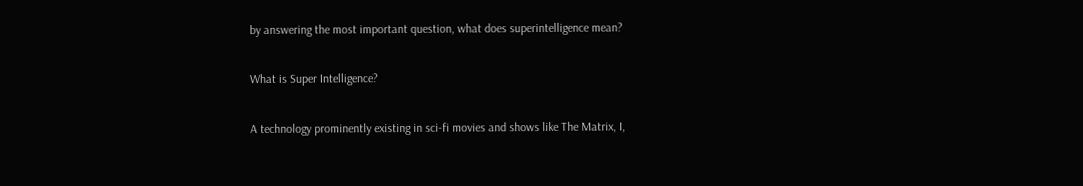by answering the most important question, what does superintelligence mean?

What is Super Intelligence?

A technology prominently existing in sci-fi movies and shows like The Matrix, I,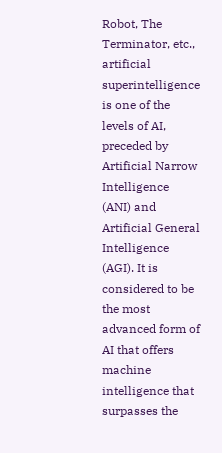Robot, The Terminator, etc., artificial superintelligence is one of the levels of AI, preceded by Artificial Narrow Intelligence (ANI) and Artificial General Intelligence (AGI). It is considered to be the most advanced form of AI that offers machine intelligence that surpasses the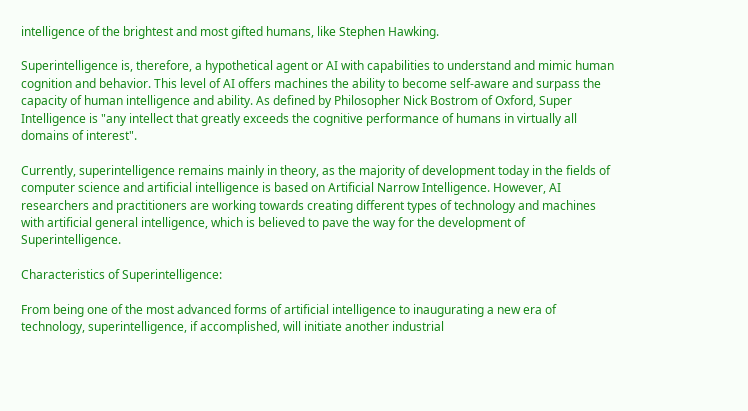intelligence of the brightest and most gifted humans, like Stephen Hawking.

Superintelligence is, therefore, a hypothetical agent or AI with capabilities to understand and mimic human cognition and behavior. This level of AI offers machines the ability to become self-aware and surpass the capacity of human intelligence and ability. As defined by Philosopher Nick Bostrom of Oxford, Super Intelligence is "any intellect that greatly exceeds the cognitive performance of humans in virtually all domains of interest".

Currently, superintelligence remains mainly in theory, as the majority of development today in the fields of computer science and artificial intelligence is based on Artificial Narrow Intelligence. However, AI researchers and practitioners are working towards creating different types of technology and machines with artificial general intelligence, which is believed to pave the way for the development of Superintelligence.

Characteristics of Superintelligence:

From being one of the most advanced forms of artificial intelligence to inaugurating a new era of technology, superintelligence, if accomplished, will initiate another industrial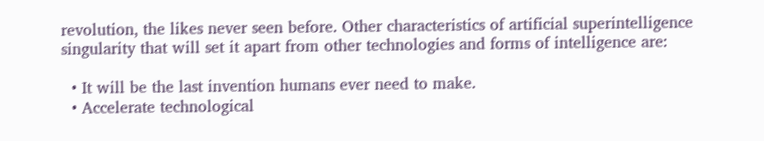revolution, the likes never seen before. Other characteristics of artificial superintelligence singularity that will set it apart from other technologies and forms of intelligence are:

  • It will be the last invention humans ever need to make.
  • Accelerate technological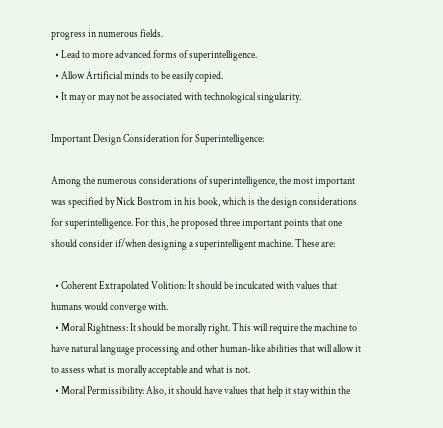progress in numerous fields.
  • Lead to more advanced forms of superintelligence.
  • Allow Artificial minds to be easily copied.
  • It may or may not be associated with technological singularity.

Important Design Consideration for Superintelligence:

Among the numerous considerations of superintelligence, the most important was specified by Nick Bostrom in his book, which is the design considerations for superintelligence. For this, he proposed three important points that one should consider if/when designing a superintelligent machine. These are:

  • Coherent Extrapolated Volition: It should be inculcated with values that humans would converge with.
  • Moral Rightness: It should be morally right. This will require the machine to have natural language processing and other human-like abilities that will allow it to assess what is morally acceptable and what is not.
  • Moral Permissibility: Also, it should have values that help it stay within the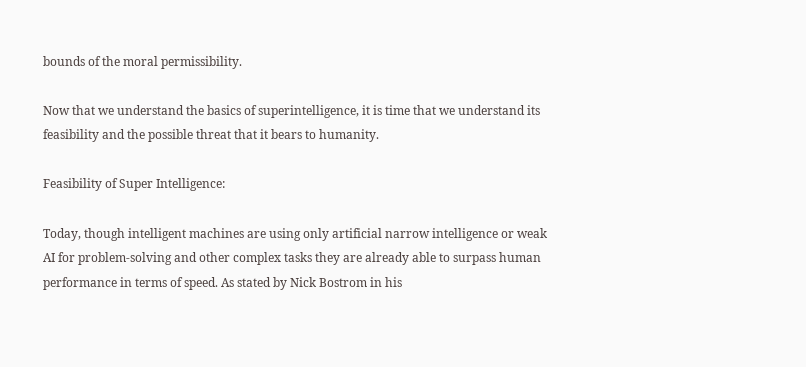bounds of the moral permissibility.

Now that we understand the basics of superintelligence, it is time that we understand its feasibility and the possible threat that it bears to humanity.

Feasibility of Super Intelligence:

Today, though intelligent machines are using only artificial narrow intelligence or weak AI for problem-solving and other complex tasks they are already able to surpass human performance in terms of speed. As stated by Nick Bostrom in his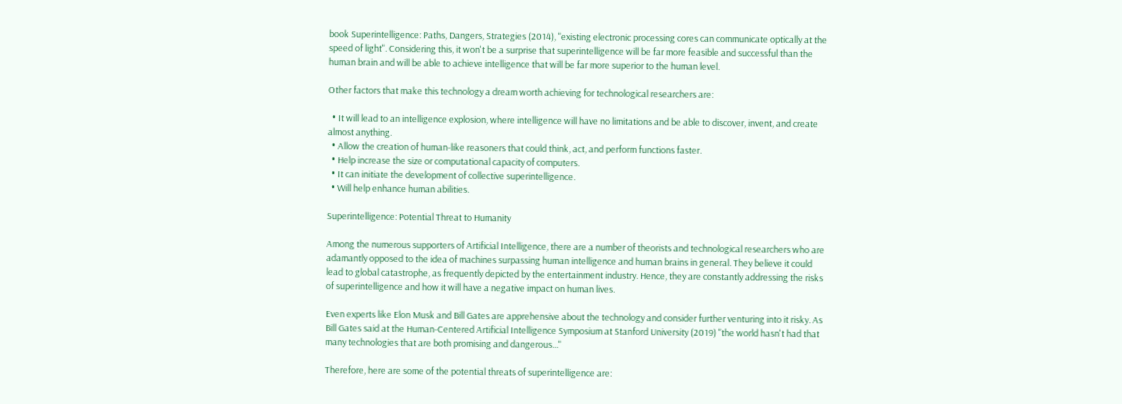book Superintelligence: Paths, Dangers, Strategies (2014), "existing electronic processing cores can communicate optically at the speed of light". Considering this, it won't be a surprise that superintelligence will be far more feasible and successful than the human brain and will be able to achieve intelligence that will be far more superior to the human level.

Other factors that make this technology a dream worth achieving for technological researchers are:

  • It will lead to an intelligence explosion, where intelligence will have no limitations and be able to discover, invent, and create almost anything.
  • Allow the creation of human-like reasoners that could think, act, and perform functions faster.
  • Help increase the size or computational capacity of computers.
  • It can initiate the development of collective superintelligence.
  • Will help enhance human abilities.

Superintelligence: Potential Threat to Humanity

Among the numerous supporters of Artificial Intelligence, there are a number of theorists and technological researchers who are adamantly opposed to the idea of machines surpassing human intelligence and human brains in general. They believe it could lead to global catastrophe, as frequently depicted by the entertainment industry. Hence, they are constantly addressing the risks of superintelligence and how it will have a negative impact on human lives.

Even experts like Elon Musk and Bill Gates are apprehensive about the technology and consider further venturing into it risky. As Bill Gates said at the Human-Centered Artificial Intelligence Symposium at Stanford University (2019) "the world hasn't had that many technologies that are both promising and dangerous..."

Therefore, here are some of the potential threats of superintelligence are: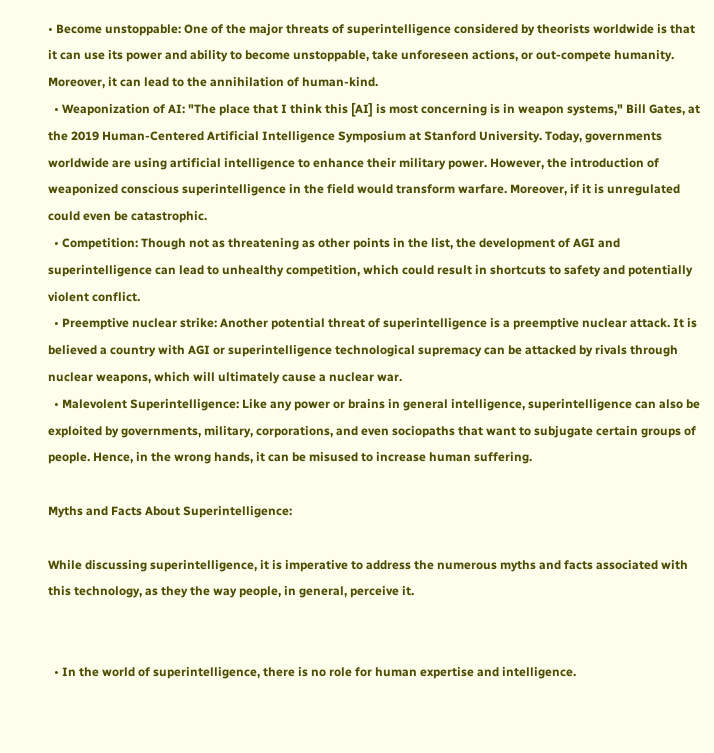• Become unstoppable: One of the major threats of superintelligence considered by theorists worldwide is that it can use its power and ability to become unstoppable, take unforeseen actions, or out-compete humanity. Moreover, it can lead to the annihilation of human-kind.
  • Weaponization of AI: "The place that I think this [AI] is most concerning is in weapon systems," Bill Gates, at the 2019 Human-Centered Artificial Intelligence Symposium at Stanford University. Today, governments worldwide are using artificial intelligence to enhance their military power. However, the introduction of weaponized conscious superintelligence in the field would transform warfare. Moreover, if it is unregulated could even be catastrophic.
  • Competition: Though not as threatening as other points in the list, the development of AGI and superintelligence can lead to unhealthy competition, which could result in shortcuts to safety and potentially violent conflict.
  • Preemptive nuclear strike: Another potential threat of superintelligence is a preemptive nuclear attack. It is believed a country with AGI or superintelligence technological supremacy can be attacked by rivals through nuclear weapons, which will ultimately cause a nuclear war.
  • Malevolent Superintelligence: Like any power or brains in general intelligence, superintelligence can also be exploited by governments, military, corporations, and even sociopaths that want to subjugate certain groups of people. Hence, in the wrong hands, it can be misused to increase human suffering.

Myths and Facts About Superintelligence:

While discussing superintelligence, it is imperative to address the numerous myths and facts associated with this technology, as they the way people, in general, perceive it.


  • In the world of superintelligence, there is no role for human expertise and intelligence.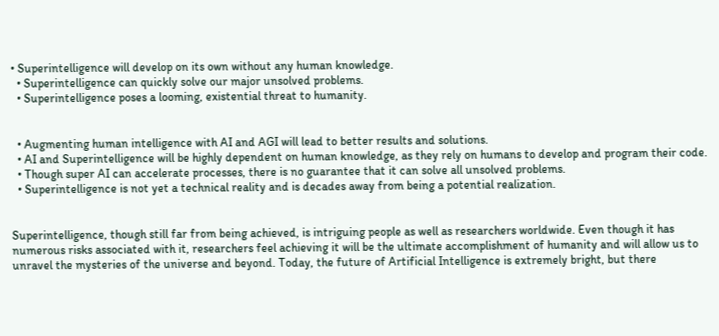• Superintelligence will develop on its own without any human knowledge.
  • Superintelligence can quickly solve our major unsolved problems.
  • Superintelligence poses a looming, existential threat to humanity.


  • Augmenting human intelligence with AI and AGI will lead to better results and solutions.
  • AI and Superintelligence will be highly dependent on human knowledge, as they rely on humans to develop and program their code.
  • Though super AI can accelerate processes, there is no guarantee that it can solve all unsolved problems.
  • Superintelligence is not yet a technical reality and is decades away from being a potential realization.


Superintelligence, though still far from being achieved, is intriguing people as well as researchers worldwide. Even though it has numerous risks associated with it, researchers feel achieving it will be the ultimate accomplishment of humanity and will allow us to unravel the mysteries of the universe and beyond. Today, the future of Artificial Intelligence is extremely bright, but there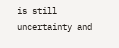is still uncertainty and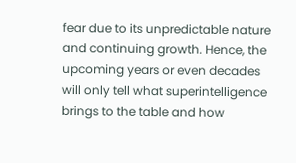fear due to its unpredictable nature and continuing growth. Hence, the upcoming years or even decades will only tell what superintelligence brings to the table and how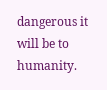dangerous it will be to humanity.